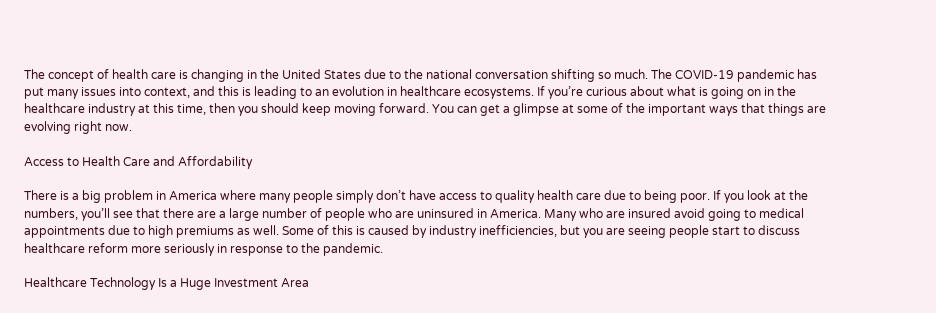The concept of health care is changing in the United States due to the national conversation shifting so much. The COVID-19 pandemic has put many issues into context, and this is leading to an evolution in healthcare ecosystems. If you’re curious about what is going on in the healthcare industry at this time, then you should keep moving forward. You can get a glimpse at some of the important ways that things are evolving right now.

Access to Health Care and Affordability

There is a big problem in America where many people simply don’t have access to quality health care due to being poor. If you look at the numbers, you’ll see that there are a large number of people who are uninsured in America. Many who are insured avoid going to medical appointments due to high premiums as well. Some of this is caused by industry inefficiencies, but you are seeing people start to discuss healthcare reform more seriously in response to the pandemic.

Healthcare Technology Is a Huge Investment Area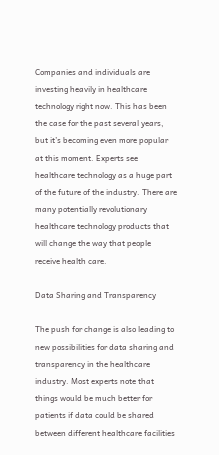Companies and individuals are investing heavily in healthcare technology right now. This has been the case for the past several years, but it’s becoming even more popular at this moment. Experts see healthcare technology as a huge part of the future of the industry. There are many potentially revolutionary healthcare technology products that will change the way that people receive health care.

Data Sharing and Transparency

The push for change is also leading to new possibilities for data sharing and transparency in the healthcare industry. Most experts note that things would be much better for patients if data could be shared between different healthcare facilities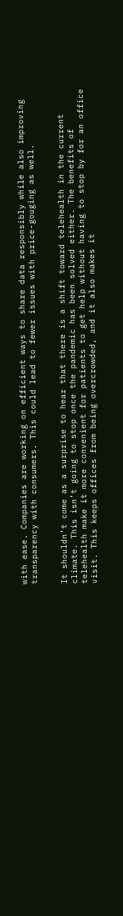with ease. Companies are working on efficient ways to share data responsibly while also improving transparency with consumers. This could lead to fewer issues with price-gouging as well.


It shouldn’t come as a surprise to hear that there is a shift toward telehealth in the current climate. This isn’t going to stop once the pandemic has been solved either. The benefits of telehealth make it more convenient for patients to get help without having to stop by for an office visit. This keeps offices from being overcrowded, and it also makes it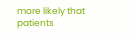more likely that patients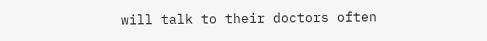will talk to their doctors often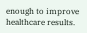enough to improve healthcare results.